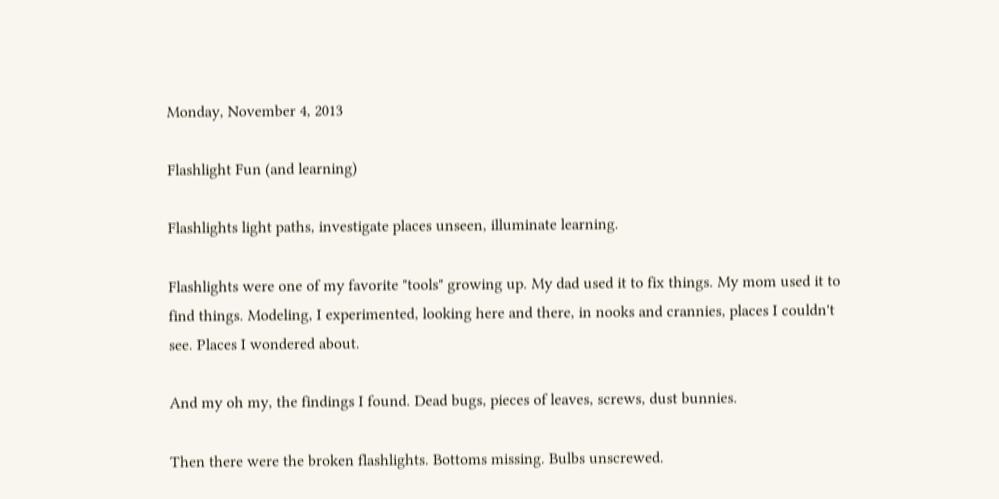Monday, November 4, 2013

Flashlight Fun (and learning)

Flashlights light paths, investigate places unseen, illuminate learning.

Flashlights were one of my favorite "tools" growing up. My dad used it to fix things. My mom used it to find things. Modeling, I experimented, looking here and there, in nooks and crannies, places I couldn't see. Places I wondered about.

And my oh my, the findings I found. Dead bugs, pieces of leaves, screws, dust bunnies.

Then there were the broken flashlights. Bottoms missing. Bulbs unscrewed.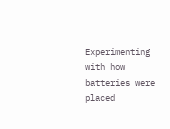Experimenting with how batteries were placed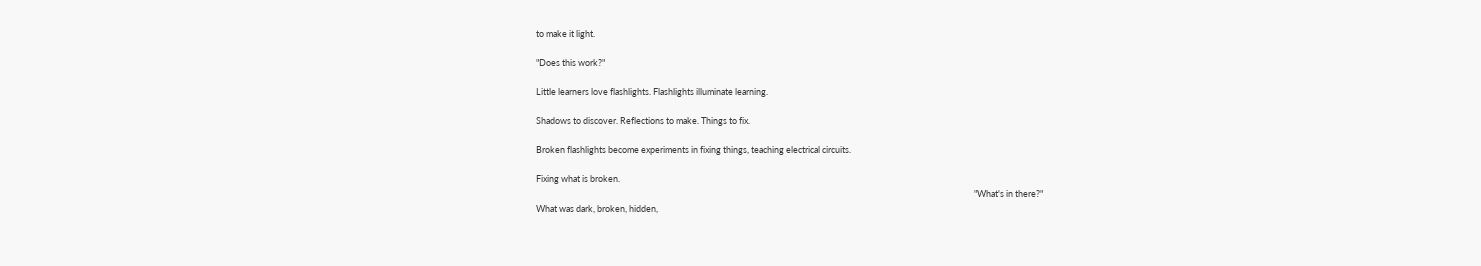to make it light.

"Does this work?"

Little learners love flashlights. Flashlights illuminate learning.

Shadows to discover. Reflections to make. Things to fix.

Broken flashlights become experiments in fixing things, teaching electrical circuits.

Fixing what is broken.
                                                                                                                                                                                                                           "What's in there?"
What was dark, broken, hidden,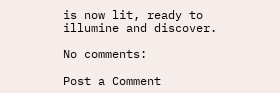is now lit, ready to illumine and discover.

No comments:

Post a Comment